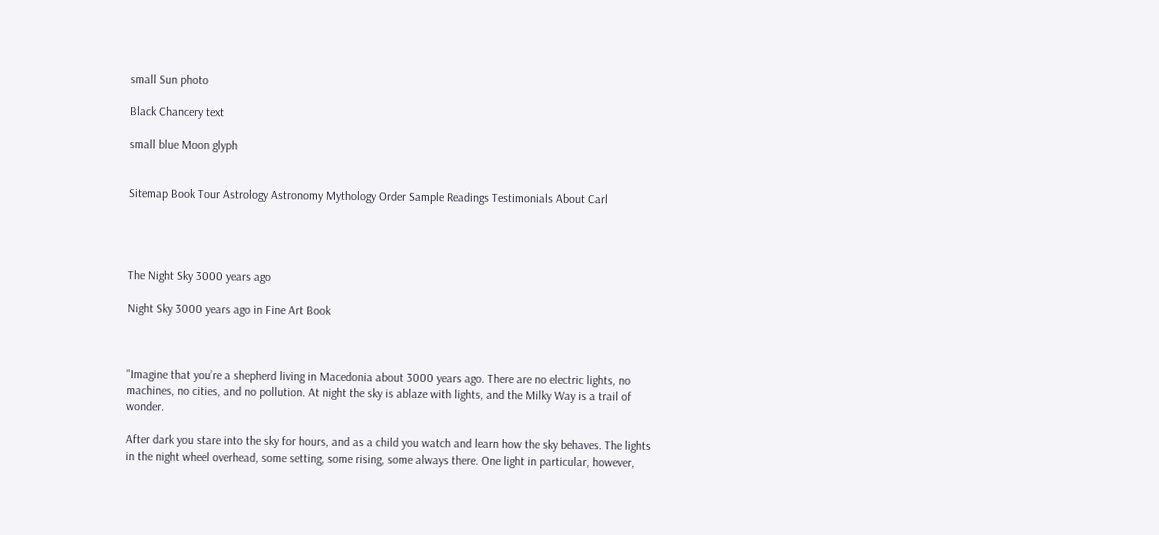small Sun photo

Black Chancery text

small blue Moon glyph


Sitemap Book Tour Astrology Astronomy Mythology Order Sample Readings Testimonials About Carl




The Night Sky 3000 years ago

Night Sky 3000 years ago in Fine Art Book



"Imagine that you’re a shepherd living in Macedonia about 3000 years ago. There are no electric lights, no machines, no cities, and no pollution. At night the sky is ablaze with lights, and the Milky Way is a trail of wonder.

After dark you stare into the sky for hours, and as a child you watch and learn how the sky behaves. The lights in the night wheel overhead, some setting, some rising, some always there. One light in particular, however,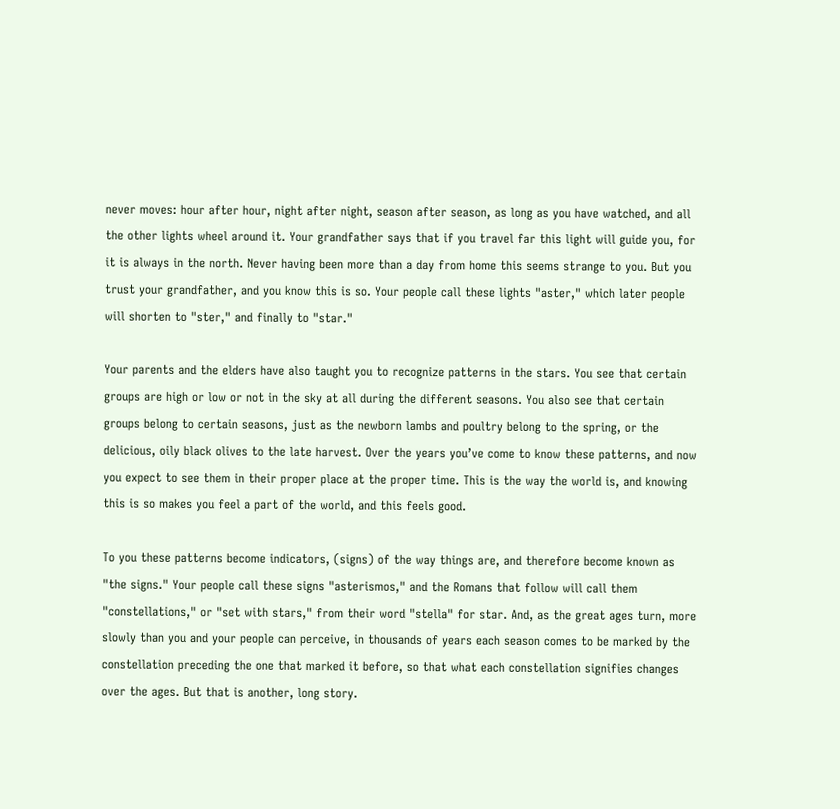never moves: hour after hour, night after night, season after season, as long as you have watched, and all the other lights wheel around it. Your grandfather says that if you travel far this light will guide you, for it is always in the north. Never having been more than a day from home this seems strange to you. But you trust your grandfather, and you know this is so. Your people call these lights "aster," which later people will shorten to "ster," and finally to "star."

Your parents and the elders have also taught you to recognize patterns in the stars. You see that certain groups are high or low or not in the sky at all during the different seasons. You also see that certain groups belong to certain seasons, just as the newborn lambs and poultry belong to the spring, or the delicious, oily black olives to the late harvest. Over the years you’ve come to know these patterns, and now you expect to see them in their proper place at the proper time. This is the way the world is, and knowing this is so makes you feel a part of the world, and this feels good.

To you these patterns become indicators, (signs) of the way things are, and therefore become known as "the signs." Your people call these signs "asterismos," and the Romans that follow will call them "constellations," or "set with stars," from their word "stella" for star. And, as the great ages turn, more slowly than you and your people can perceive, in thousands of years each season comes to be marked by the constellation preceding the one that marked it before, so that what each constellation signifies changes over the ages. But that is another, long story.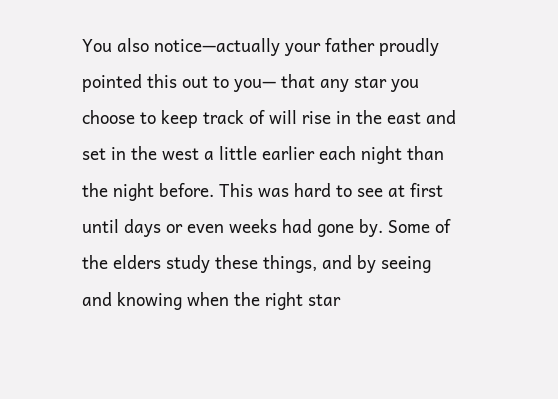You also notice—actually your father proudly pointed this out to you— that any star you choose to keep track of will rise in the east and set in the west a little earlier each night than the night before. This was hard to see at first until days or even weeks had gone by. Some of the elders study these things, and by seeing and knowing when the right star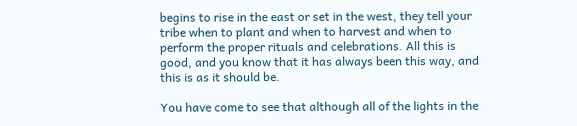begins to rise in the east or set in the west, they tell your tribe when to plant and when to harvest and when to perform the proper rituals and celebrations. All this is good, and you know that it has always been this way, and this is as it should be.

You have come to see that although all of the lights in the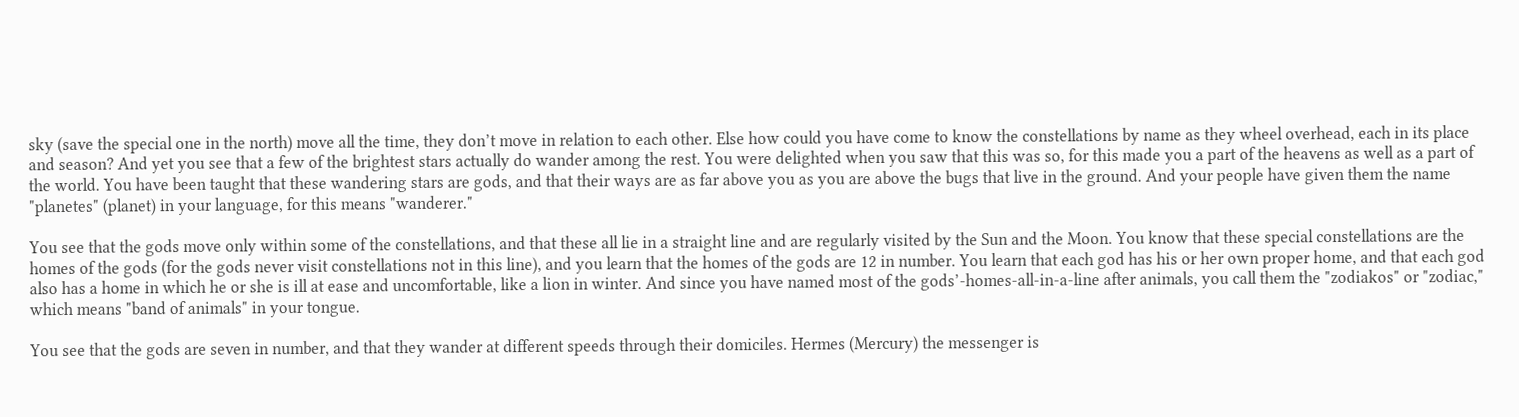sky (save the special one in the north) move all the time, they don’t move in relation to each other. Else how could you have come to know the constellations by name as they wheel overhead, each in its place and season? And yet you see that a few of the brightest stars actually do wander among the rest. You were delighted when you saw that this was so, for this made you a part of the heavens as well as a part of the world. You have been taught that these wandering stars are gods, and that their ways are as far above you as you are above the bugs that live in the ground. And your people have given them the name "planetes" (planet) in your language, for this means "wanderer."

You see that the gods move only within some of the constellations, and that these all lie in a straight line and are regularly visited by the Sun and the Moon. You know that these special constellations are the homes of the gods (for the gods never visit constellations not in this line), and you learn that the homes of the gods are 12 in number. You learn that each god has his or her own proper home, and that each god also has a home in which he or she is ill at ease and uncomfortable, like a lion in winter. And since you have named most of the gods’-homes-all-in-a-line after animals, you call them the "zodiakos" or "zodiac," which means "band of animals" in your tongue.

You see that the gods are seven in number, and that they wander at different speeds through their domiciles. Hermes (Mercury) the messenger is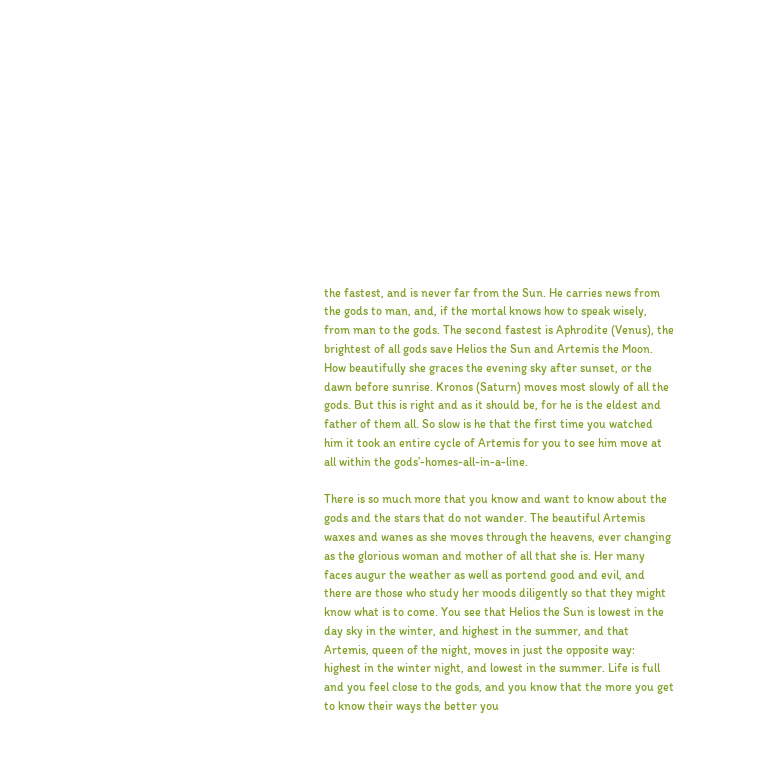the fastest, and is never far from the Sun. He carries news from the gods to man, and, if the mortal knows how to speak wisely, from man to the gods. The second fastest is Aphrodite (Venus), the brightest of all gods save Helios the Sun and Artemis the Moon. How beautifully she graces the evening sky after sunset, or the dawn before sunrise. Kronos (Saturn) moves most slowly of all the gods. But this is right and as it should be, for he is the eldest and father of them all. So slow is he that the first time you watched him it took an entire cycle of Artemis for you to see him move at all within the gods’-homes-all-in-a-line.

There is so much more that you know and want to know about the gods and the stars that do not wander. The beautiful Artemis waxes and wanes as she moves through the heavens, ever changing as the glorious woman and mother of all that she is. Her many faces augur the weather as well as portend good and evil, and there are those who study her moods diligently so that they might know what is to come. You see that Helios the Sun is lowest in the day sky in the winter, and highest in the summer, and that Artemis, queen of the night, moves in just the opposite way: highest in the winter night, and lowest in the summer. Life is full and you feel close to the gods, and you know that the more you get to know their ways the better you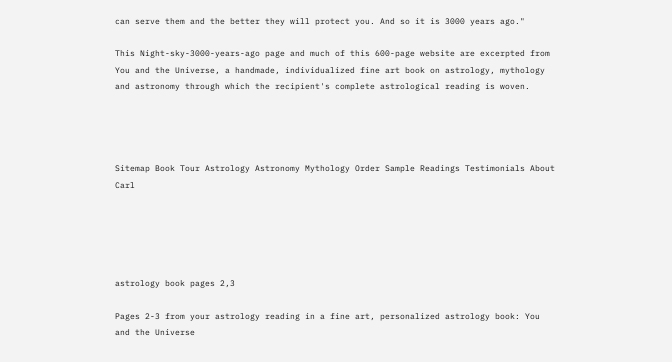can serve them and the better they will protect you. And so it is 3000 years ago."

This Night-sky-3000-years-ago page and much of this 600-page website are excerpted from You and the Universe, a handmade, individualized fine art book on astrology, mythology and astronomy through which the recipient's complete astrological reading is woven.




Sitemap Book Tour Astrology Astronomy Mythology Order Sample Readings Testimonials About Carl





astrology book pages 2,3

Pages 2-3 from your astrology reading in a fine art, personalized astrology book: You and the Universe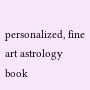personalized, fine art astrology book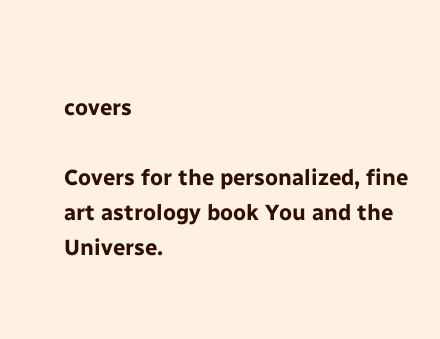covers

Covers for the personalized, fine art astrology book You and the Universe.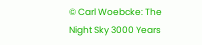© Carl Woebcke: The Night Sky 3000 Years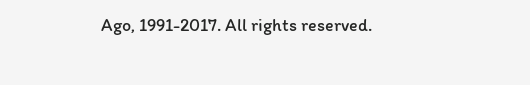Ago, 1991-2017. All rights reserved.